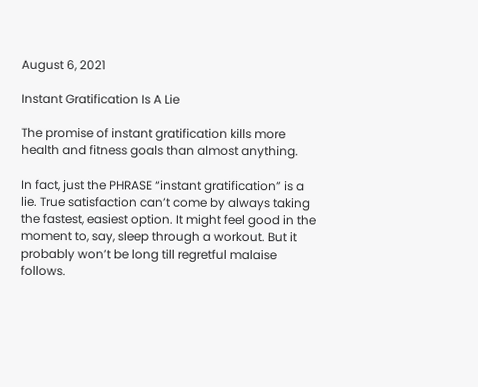August 6, 2021

Instant Gratification Is A Lie

The promise of instant gratification kills more health and fitness goals than almost anything.

In fact, just the PHRASE “instant gratification” is a lie. True satisfaction can’t come by always taking the fastest, easiest option. It might feel good in the moment to, say, sleep through a workout. But it probably won’t be long till regretful malaise follows.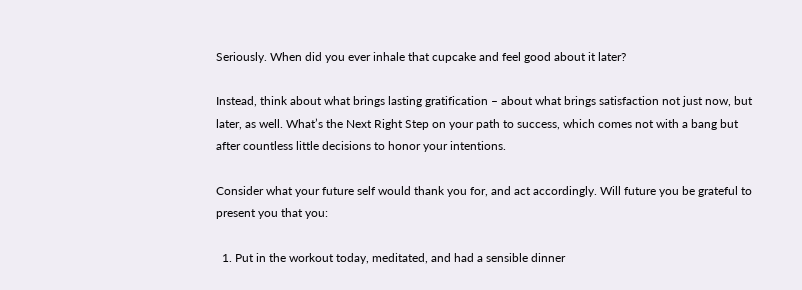Seriously. When did you ever inhale that cupcake and feel good about it later?

Instead, think about what brings lasting gratification – about what brings satisfaction not just now, but later, as well. What’s the Next Right Step on your path to success, which comes not with a bang but after countless little decisions to honor your intentions.

Consider what your future self would thank you for, and act accordingly. Will future you be grateful to present you that you:

  1. Put in the workout today, meditated, and had a sensible dinner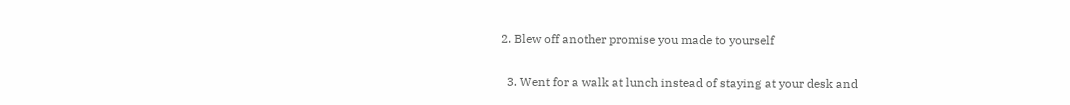2. Blew off another promise you made to yourself

  3. Went for a walk at lunch instead of staying at your desk and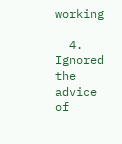working

  4. Ignored the advice of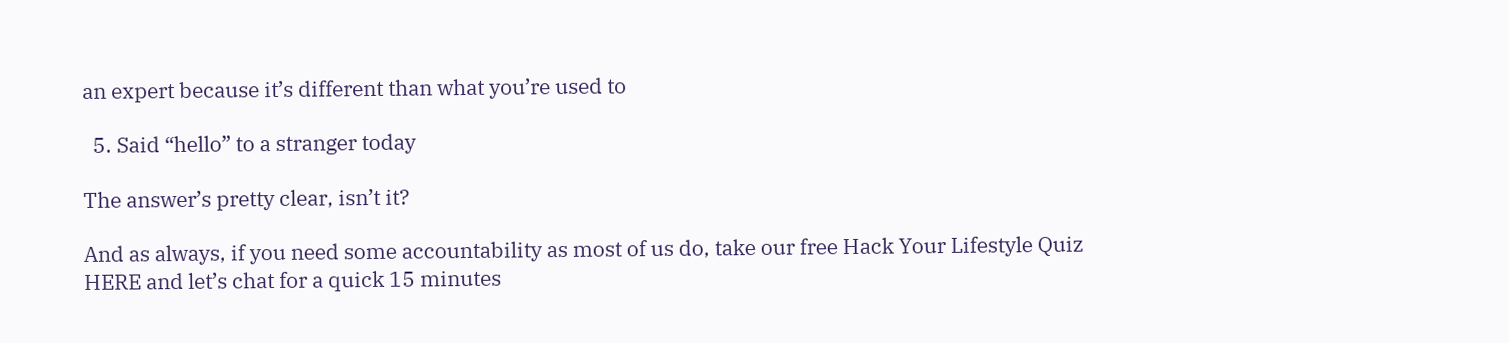an expert because it’s different than what you’re used to

  5. Said “hello” to a stranger today

The answer’s pretty clear, isn’t it?

And as always, if you need some accountability as most of us do, take our free Hack Your Lifestyle Quiz HERE and let’s chat for a quick 15 minutes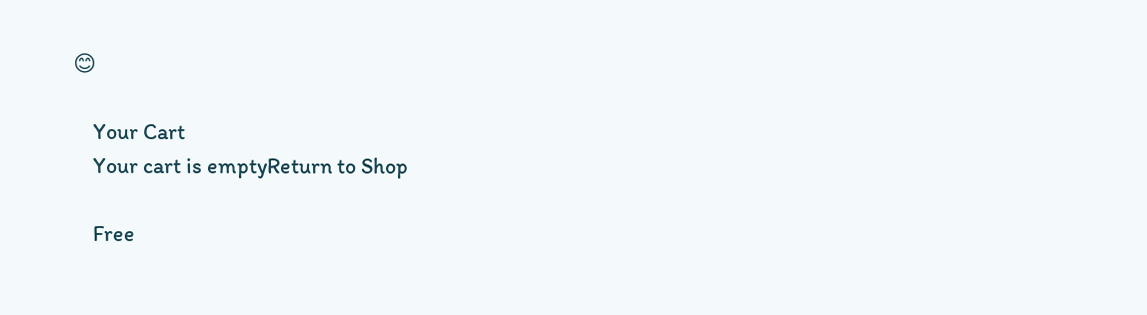😊

    Your Cart
    Your cart is emptyReturn to Shop

    Free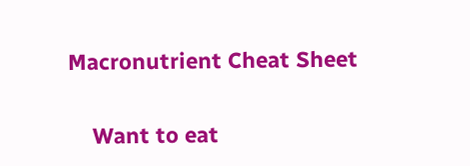Macronutrient Cheat Sheet

    Want to eat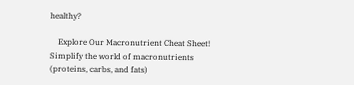healthy?

    Explore Our Macronutrient Cheat Sheet! Simplify the world of macronutrients (proteins, carbs, and fats)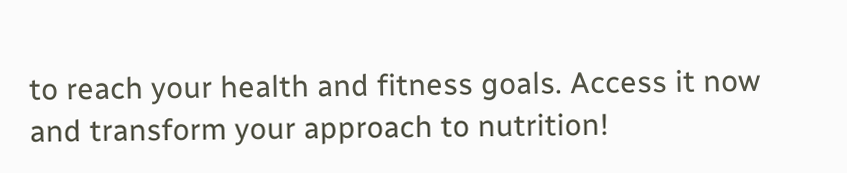to reach your health and fitness goals. Access it now and transform your approach to nutrition!